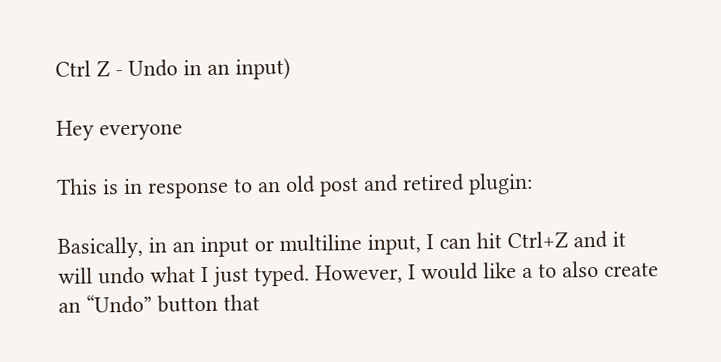Ctrl Z - Undo in an input)

Hey everyone

This is in response to an old post and retired plugin:

Basically, in an input or multiline input, I can hit Ctrl+Z and it will undo what I just typed. However, I would like a to also create an “Undo” button that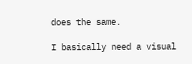does the same.

I basically need a visual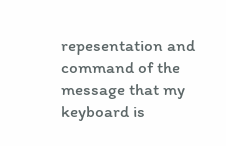repesentation and command of the message that my keyboard is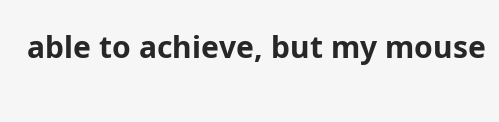able to achieve, but my mouse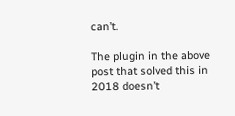can’t.

The plugin in the above post that solved this in 2018 doesn’t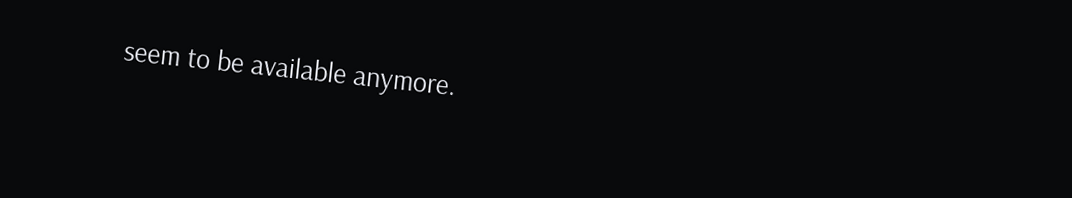seem to be available anymore.